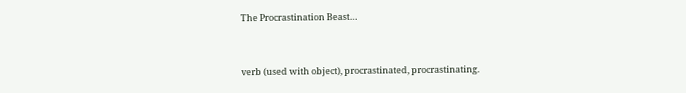The Procrastination Beast…


verb (used with object), procrastinated, procrastinating.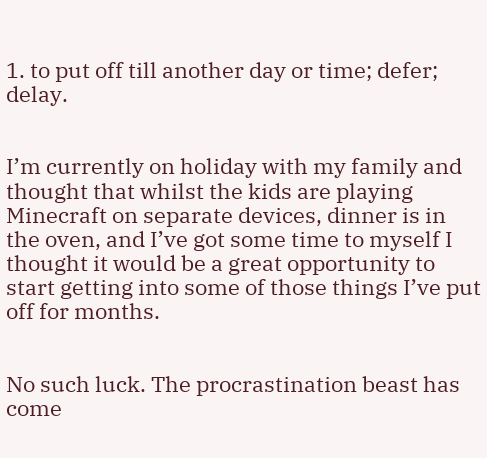1. to put off till another day or time; defer; delay.


I’m currently on holiday with my family and thought that whilst the kids are playing Minecraft on separate devices, dinner is in the oven, and I’ve got some time to myself I thought it would be a great opportunity to start getting into some of those things I’ve put off for months.


No such luck. The procrastination beast has come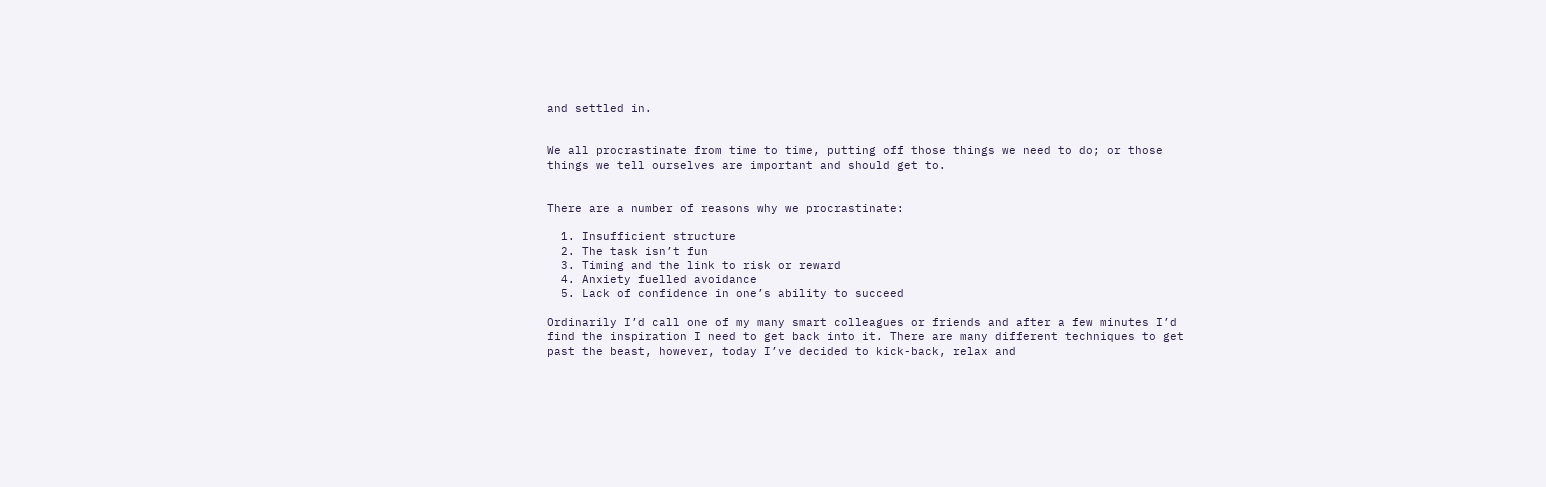and settled in.


We all procrastinate from time to time, putting off those things we need to do; or those things we tell ourselves are important and should get to.


There are a number of reasons why we procrastinate:

  1. Insufficient structure
  2. The task isn’t fun
  3. Timing and the link to risk or reward
  4. Anxiety fuelled avoidance
  5. Lack of confidence in one’s ability to succeed

Ordinarily I’d call one of my many smart colleagues or friends and after a few minutes I’d find the inspiration I need to get back into it. There are many different techniques to get past the beast, however, today I’ve decided to kick-back, relax and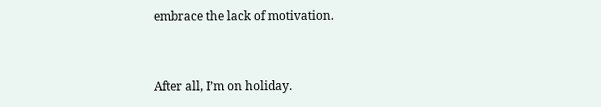embrace the lack of motivation.


After all, I’m on holiday.